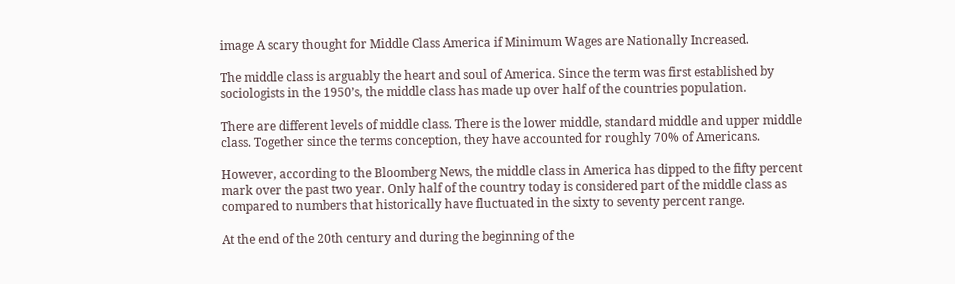image A scary thought for Middle Class America if Minimum Wages are Nationally Increased.

The middle class is arguably the heart and soul of America. Since the term was first established by sociologists in the 1950’s, the middle class has made up over half of the countries population.

There are different levels of middle class. There is the lower middle, standard middle and upper middle class. Together since the terms conception, they have accounted for roughly 70% of Americans.

However, according to the Bloomberg News, the middle class in America has dipped to the fifty percent mark over the past two year. Only half of the country today is considered part of the middle class as compared to numbers that historically have fluctuated in the sixty to seventy percent range.

At the end of the 20th century and during the beginning of the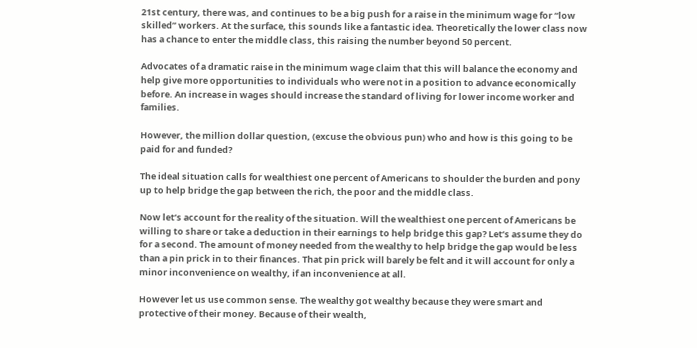21st century, there was, and continues to be a big push for a raise in the minimum wage for “low skilled” workers. At the surface, this sounds like a fantastic idea. Theoretically the lower class now has a chance to enter the middle class, this raising the number beyond 50 percent.

Advocates of a dramatic raise in the minimum wage claim that this will balance the economy and help give more opportunities to individuals who were not in a position to advance economically before. An increase in wages should increase the standard of living for lower income worker and families.

However, the million dollar question, (excuse the obvious pun) who and how is this going to be paid for and funded?

The ideal situation calls for wealthiest one percent of Americans to shoulder the burden and pony up to help bridge the gap between the rich, the poor and the middle class.

Now let’s account for the reality of the situation. Will the wealthiest one percent of Americans be willing to share or take a deduction in their earnings to help bridge this gap? Let’s assume they do for a second. The amount of money needed from the wealthy to help bridge the gap would be less than a pin prick in to their finances. That pin prick will barely be felt and it will account for only a minor inconvenience on wealthy, if an inconvenience at all.

However let us use common sense. The wealthy got wealthy because they were smart and protective of their money. Because of their wealth,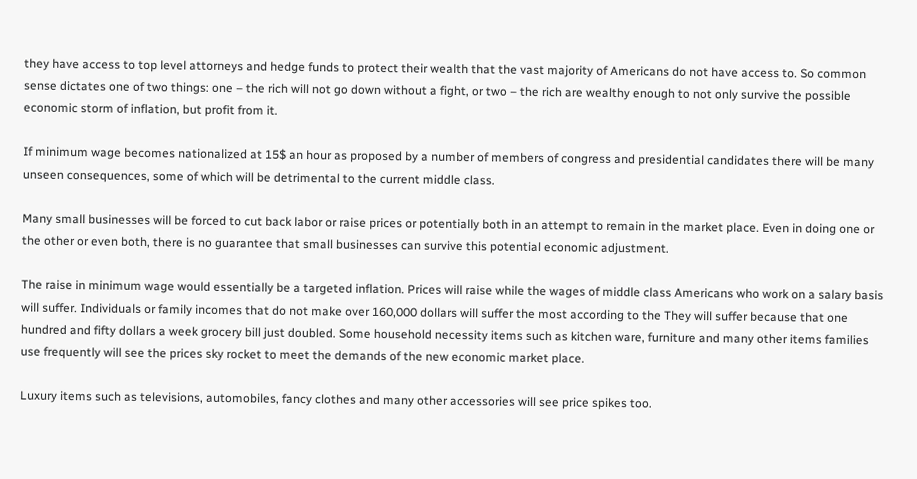they have access to top level attorneys and hedge funds to protect their wealth that the vast majority of Americans do not have access to. So common sense dictates one of two things: one – the rich will not go down without a fight, or two – the rich are wealthy enough to not only survive the possible economic storm of inflation, but profit from it.

If minimum wage becomes nationalized at 15$ an hour as proposed by a number of members of congress and presidential candidates there will be many unseen consequences, some of which will be detrimental to the current middle class.

Many small businesses will be forced to cut back labor or raise prices or potentially both in an attempt to remain in the market place. Even in doing one or the other or even both, there is no guarantee that small businesses can survive this potential economic adjustment.

The raise in minimum wage would essentially be a targeted inflation. Prices will raise while the wages of middle class Americans who work on a salary basis will suffer. Individuals or family incomes that do not make over 160,000 dollars will suffer the most according to the They will suffer because that one hundred and fifty dollars a week grocery bill just doubled. Some household necessity items such as kitchen ware, furniture and many other items families use frequently will see the prices sky rocket to meet the demands of the new economic market place.

Luxury items such as televisions, automobiles, fancy clothes and many other accessories will see price spikes too.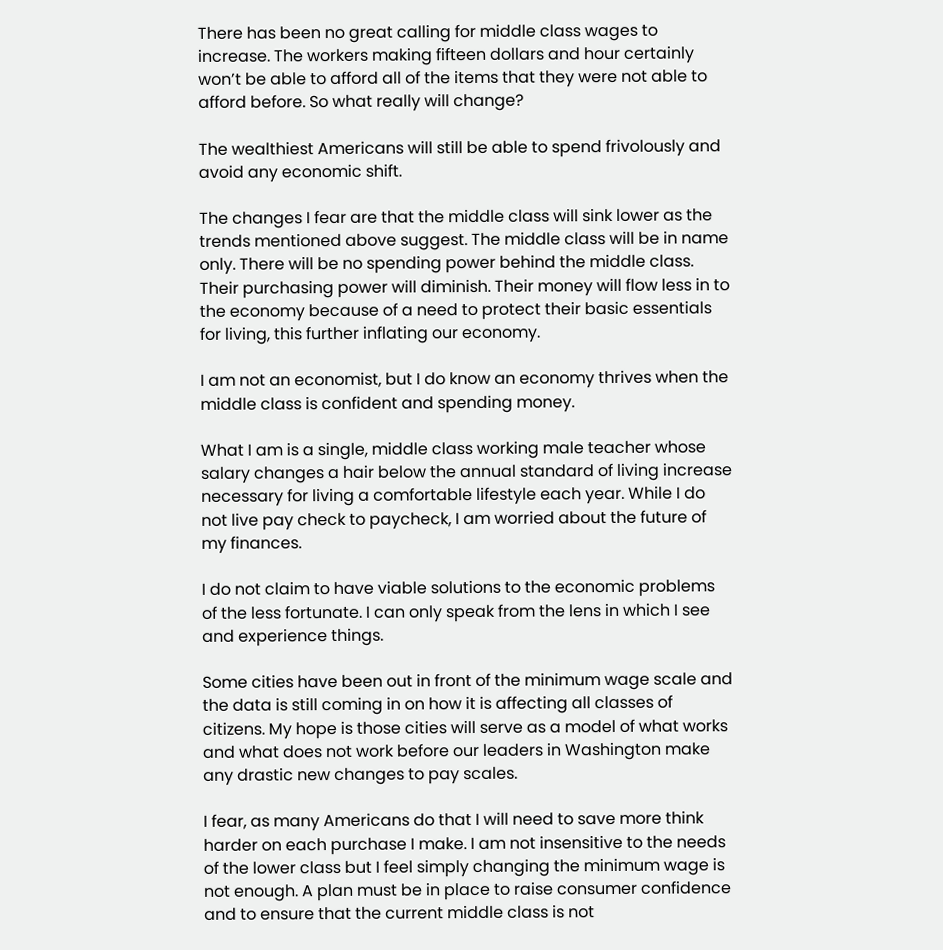There has been no great calling for middle class wages to increase. The workers making fifteen dollars and hour certainly won’t be able to afford all of the items that they were not able to afford before. So what really will change?

The wealthiest Americans will still be able to spend frivolously and avoid any economic shift.

The changes I fear are that the middle class will sink lower as the trends mentioned above suggest. The middle class will be in name only. There will be no spending power behind the middle class. Their purchasing power will diminish. Their money will flow less in to the economy because of a need to protect their basic essentials for living, this further inflating our economy.

I am not an economist, but I do know an economy thrives when the middle class is confident and spending money.

What I am is a single, middle class working male teacher whose salary changes a hair below the annual standard of living increase necessary for living a comfortable lifestyle each year. While I do not live pay check to paycheck, I am worried about the future of my finances.

I do not claim to have viable solutions to the economic problems of the less fortunate. I can only speak from the lens in which I see and experience things.

Some cities have been out in front of the minimum wage scale and the data is still coming in on how it is affecting all classes of citizens. My hope is those cities will serve as a model of what works and what does not work before our leaders in Washington make any drastic new changes to pay scales.

I fear, as many Americans do that I will need to save more think harder on each purchase I make. I am not insensitive to the needs of the lower class but I feel simply changing the minimum wage is not enough. A plan must be in place to raise consumer confidence and to ensure that the current middle class is not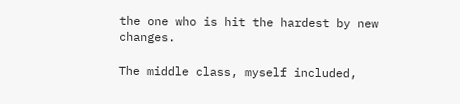the one who is hit the hardest by new changes.

The middle class, myself included,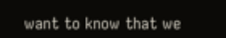want to know that we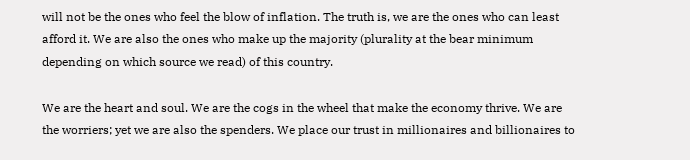will not be the ones who feel the blow of inflation. The truth is, we are the ones who can least afford it. We are also the ones who make up the majority (plurality at the bear minimum depending on which source we read) of this country.

We are the heart and soul. We are the cogs in the wheel that make the economy thrive. We are the worriers; yet we are also the spenders. We place our trust in millionaires and billionaires to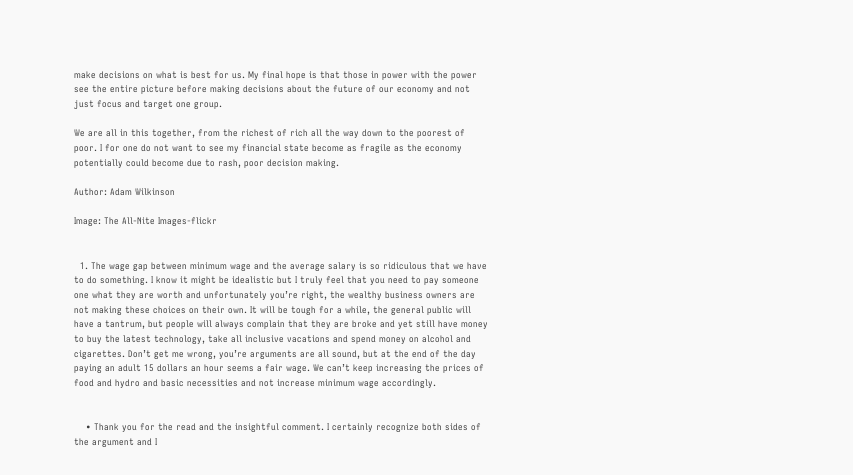make decisions on what is best for us. My final hope is that those in power with the power see the entire picture before making decisions about the future of our economy and not just focus and target one group.

We are all in this together, from the richest of rich all the way down to the poorest of poor. I for one do not want to see my financial state become as fragile as the economy potentially could become due to rash, poor decision making.

Author: Adam Wilkinson

Image: The All-Nite Images-flickr


  1. The wage gap between minimum wage and the average salary is so ridiculous that we have to do something. I know it might be idealistic but I truly feel that you need to pay someone one what they are worth and unfortunately you’re right, the wealthy business owners are not making these choices on their own. It will be tough for a while, the general public will have a tantrum, but people will always complain that they are broke and yet still have money to buy the latest technology, take all inclusive vacations and spend money on alcohol and cigarettes. Don’t get me wrong, you’re arguments are all sound, but at the end of the day paying an adult 15 dollars an hour seems a fair wage. We can’t keep increasing the prices of food and hydro and basic necessities and not increase minimum wage accordingly.


    • Thank you for the read and the insightful comment. I certainly recognize both sides of the argument and I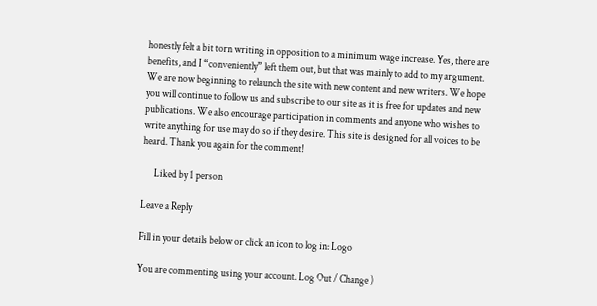honestly felt a bit torn writing in opposition to a minimum wage increase. Yes, there are benefits, and I “conveniently” left them out, but that was mainly to add to my argument. We are now beginning to relaunch the site with new content and new writers. We hope you will continue to follow us and subscribe to our site as it is free for updates and new publications. We also encourage participation in comments and anyone who wishes to write anything for use may do so if they desire. This site is designed for all voices to be heard. Thank you again for the comment!

      Liked by 1 person

Leave a Reply

Fill in your details below or click an icon to log in: Logo

You are commenting using your account. Log Out / Change )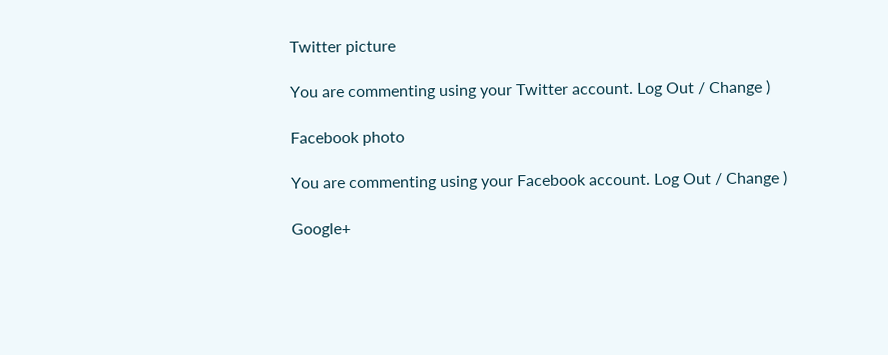Twitter picture

You are commenting using your Twitter account. Log Out / Change )

Facebook photo

You are commenting using your Facebook account. Log Out / Change )

Google+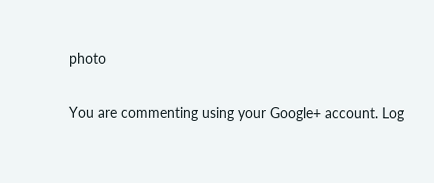photo

You are commenting using your Google+ account. Log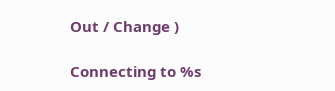Out / Change )

Connecting to %s